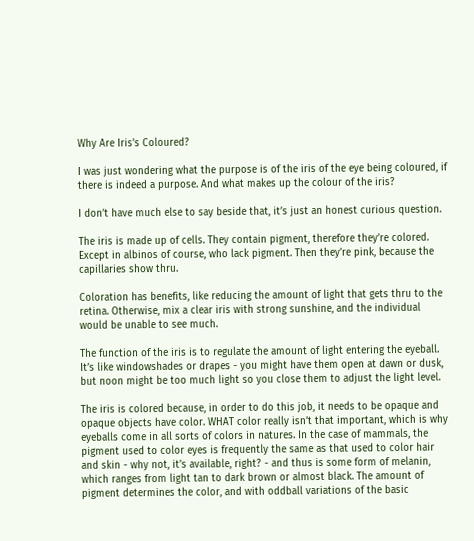Why Are Iris's Coloured?

I was just wondering what the purpose is of the iris of the eye being coloured, if there is indeed a purpose. And what makes up the colour of the iris?

I don’t have much else to say beside that, it’s just an honest curious question.

The iris is made up of cells. They contain pigment, therefore they’re colored. Except in albinos of course, who lack pigment. Then they’re pink, because the capillaries show thru.

Coloration has benefits, like reducing the amount of light that gets thru to the retina. Otherwise, mix a clear iris with strong sunshine, and the individual would be unable to see much.

The function of the iris is to regulate the amount of light entering the eyeball. It’s like windowshades or drapes - you might have them open at dawn or dusk, but noon might be too much light so you close them to adjust the light level.

The iris is colored because, in order to do this job, it needs to be opaque and opaque objects have color. WHAT color really isn’t that important, which is why eyeballs come in all sorts of colors in natures. In the case of mammals, the pigment used to color eyes is frequently the same as that used to color hair and skin - why not, it’s available, right? - and thus is some form of melanin, which ranges from light tan to dark brown or almost black. The amount of pigment determines the color, and with oddball variations of the basic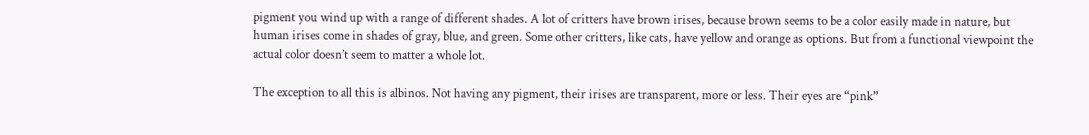pigment you wind up with a range of different shades. A lot of critters have brown irises, because brown seems to be a color easily made in nature, but human irises come in shades of gray, blue, and green. Some other critters, like cats, have yellow and orange as options. But from a functional viewpoint the actual color doesn’t seem to matter a whole lot.

The exception to all this is albinos. Not having any pigment, their irises are transparent, more or less. Their eyes are “pink”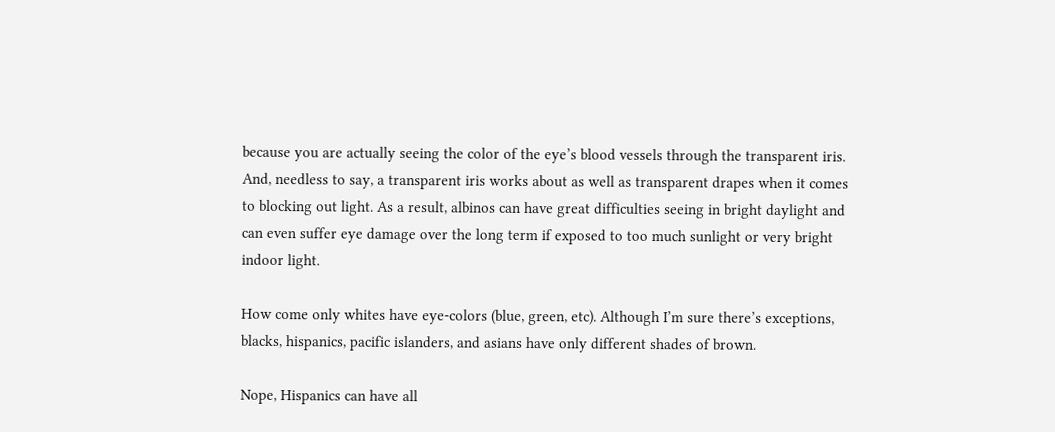because you are actually seeing the color of the eye’s blood vessels through the transparent iris. And, needless to say, a transparent iris works about as well as transparent drapes when it comes to blocking out light. As a result, albinos can have great difficulties seeing in bright daylight and can even suffer eye damage over the long term if exposed to too much sunlight or very bright indoor light.

How come only whites have eye-colors (blue, green, etc). Although I’m sure there’s exceptions, blacks, hispanics, pacific islanders, and asians have only different shades of brown.

Nope, Hispanics can have all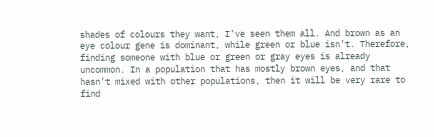shades of colours they want, I’ve seen them all. And brown as an eye colour gene is dominant, while green or blue isn’t. Therefore, finding someone with blue or green or gray eyes is already uncommon. In a population that has mostly brown eyes, and that hasn’t mixed with other populations, then it will be very rare to find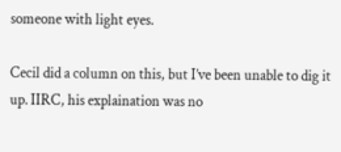someone with light eyes.

Cecil did a column on this, but I’ve been unable to dig it up. IIRC, his explaination was no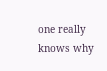one really knows why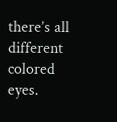there’s all different colored eyes.